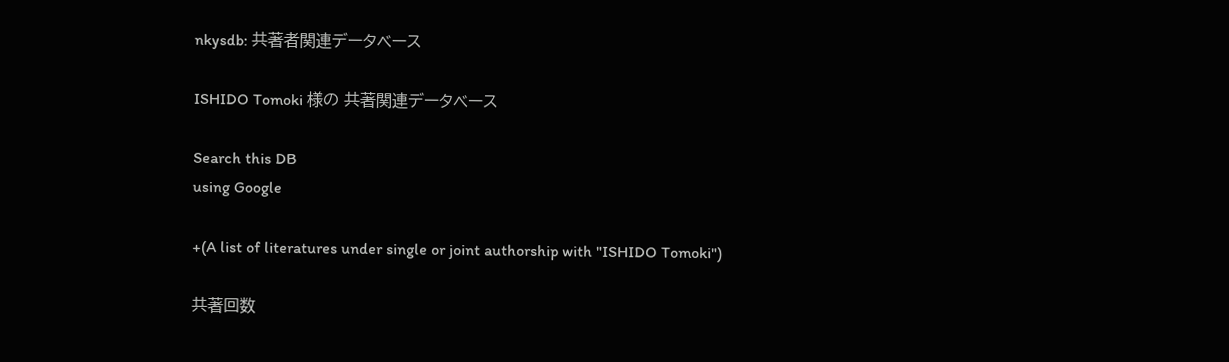nkysdb: 共著者関連データベース

ISHIDO Tomoki 様の 共著関連データベース

Search this DB
using Google

+(A list of literatures under single or joint authorship with "ISHIDO Tomoki")

共著回数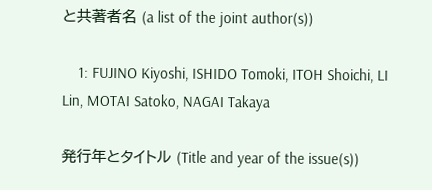と共著者名 (a list of the joint author(s))

    1: FUJINO Kiyoshi, ISHIDO Tomoki, ITOH Shoichi, LI Lin, MOTAI Satoko, NAGAI Takaya

発行年とタイトル (Title and year of the issue(s))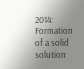2014: Formation of a solid solution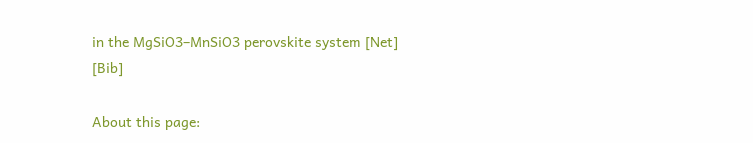in the MgSiO3–MnSiO3 perovskite system [Net] [Bib]

About this page: